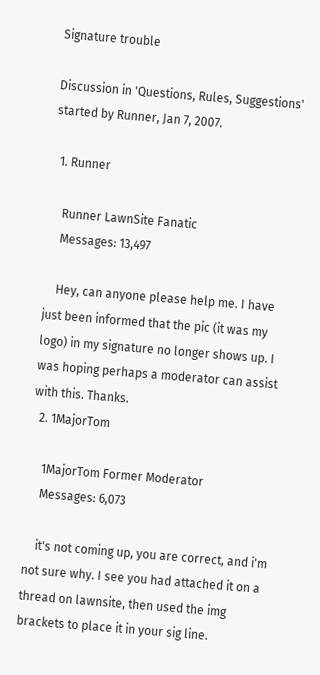Signature trouble

Discussion in 'Questions, Rules, Suggestions' started by Runner, Jan 7, 2007.

  1. Runner

    Runner LawnSite Fanatic
    Messages: 13,497

    Hey, can anyone please help me. I have just been informed that the pic (it was my logo) in my signature no longer shows up. I was hoping perhaps a moderator can assist with this. Thanks.
  2. 1MajorTom

    1MajorTom Former Moderator
    Messages: 6,073

    it's not coming up, you are correct, and i'm not sure why. I see you had attached it on a thread on lawnsite, then used the img brackets to place it in your sig line.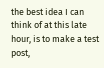the best idea I can think of at this late hour, is to make a test post,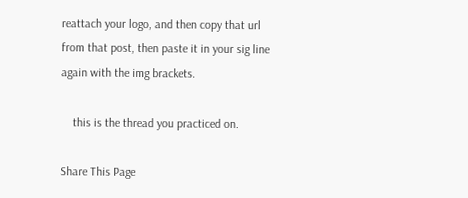reattach your logo, and then copy that url from that post, then paste it in your sig line again with the img brackets.

    this is the thread you practiced on.

Share This Page